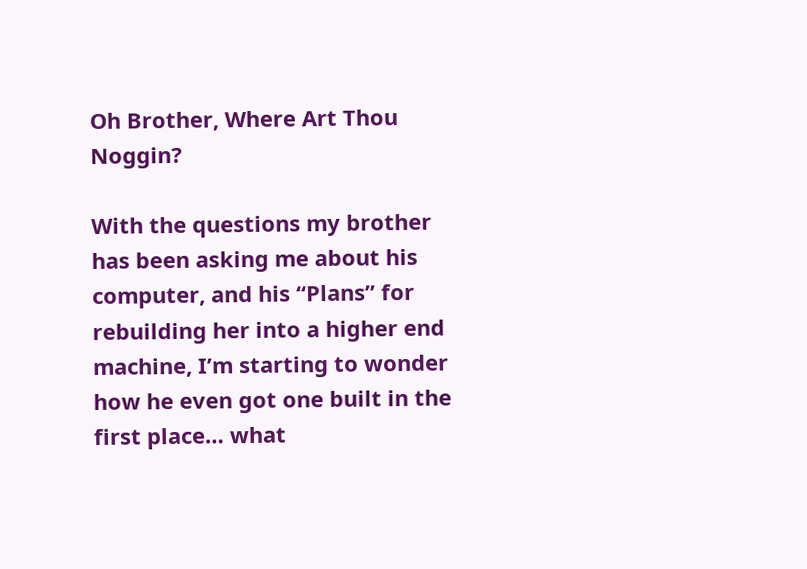Oh Brother, Where Art Thou Noggin?

With the questions my brother has been asking me about his computer, and his “Plans” for rebuilding her into a higher end machine, I’m starting to wonder how he even got one built in the first place… what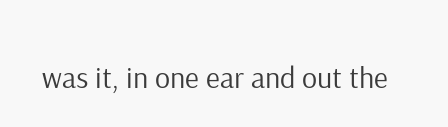was it, in one ear and out the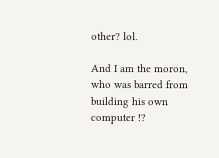other? lol.

And I am the moron, who was barred from building his own computer !?